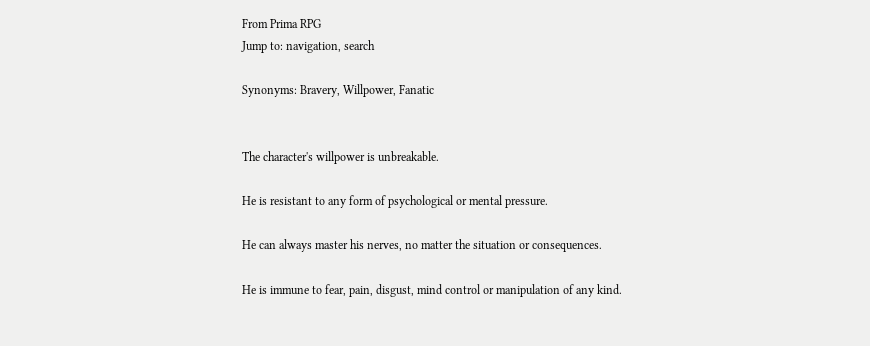From Prima RPG
Jump to: navigation, search

Synonyms: Bravery, Willpower, Fanatic


The character's willpower is unbreakable.

He is resistant to any form of psychological or mental pressure.

He can always master his nerves, no matter the situation or consequences.

He is immune to fear, pain, disgust, mind control or manipulation of any kind.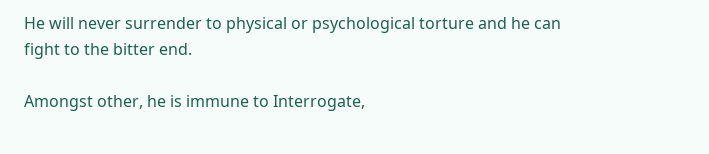He will never surrender to physical or psychological torture and he can fight to the bitter end.

Amongst other, he is immune to Interrogate,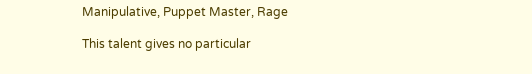Manipulative, Puppet Master, Rage

This talent gives no particular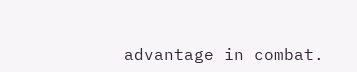advantage in combat.